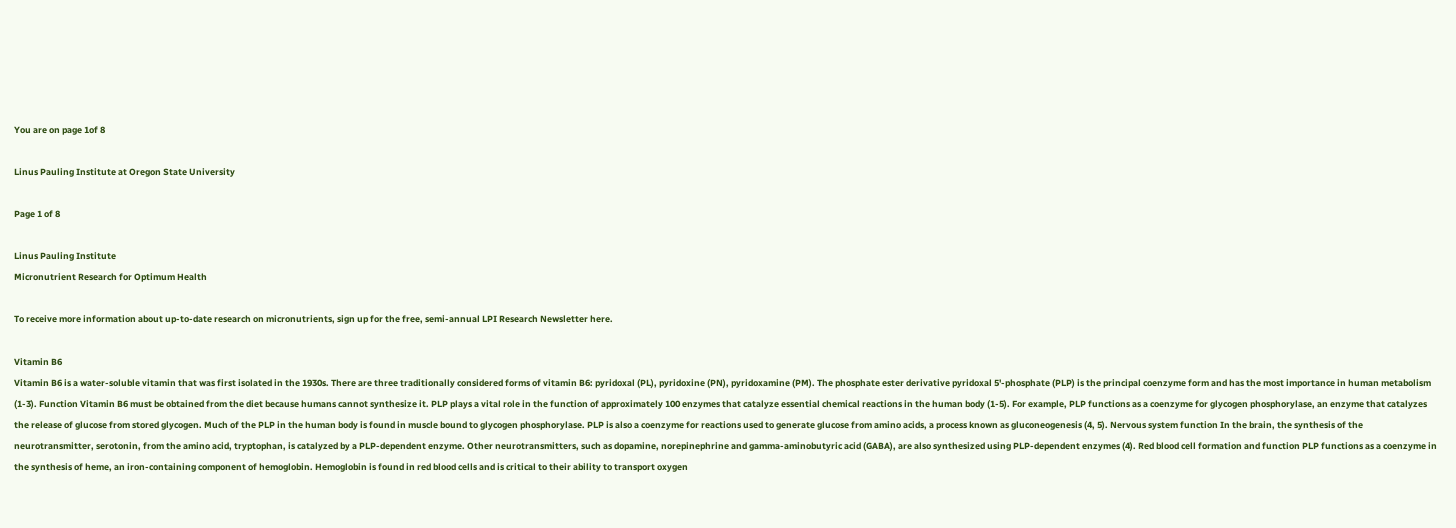You are on page 1of 8

Linus Pauling Institute at Oregon State University

Page 1 of 8

Linus Pauling Institute
Micronutrient Research for Optimum Health

To receive more information about up-to-date research on micronutrients, sign up for the free, semi-annual LPI Research Newsletter here.

Vitamin B6
Vitamin B6 is a water-soluble vitamin that was first isolated in the 1930s. There are three traditionally considered forms of vitamin B6: pyridoxal (PL), pyridoxine (PN), pyridoxamine (PM). The phosphate ester derivative pyridoxal 5'-phosphate (PLP) is the principal coenzyme form and has the most importance in human metabolism (1-3). Function Vitamin B6 must be obtained from the diet because humans cannot synthesize it. PLP plays a vital role in the function of approximately 100 enzymes that catalyze essential chemical reactions in the human body (1-5). For example, PLP functions as a coenzyme for glycogen phosphorylase, an enzyme that catalyzes the release of glucose from stored glycogen. Much of the PLP in the human body is found in muscle bound to glycogen phosphorylase. PLP is also a coenzyme for reactions used to generate glucose from amino acids, a process known as gluconeogenesis (4, 5). Nervous system function In the brain, the synthesis of the neurotransmitter, serotonin, from the amino acid, tryptophan, is catalyzed by a PLP-dependent enzyme. Other neurotransmitters, such as dopamine, norepinephrine and gamma-aminobutyric acid (GABA), are also synthesized using PLP-dependent enzymes (4). Red blood cell formation and function PLP functions as a coenzyme in the synthesis of heme, an iron-containing component of hemoglobin. Hemoglobin is found in red blood cells and is critical to their ability to transport oxygen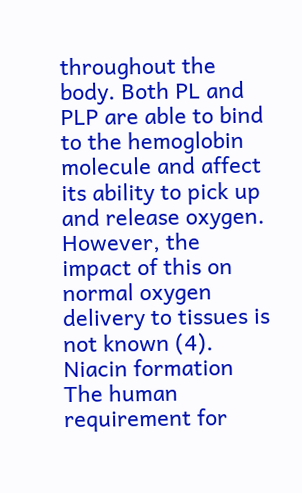throughout the body. Both PL and PLP are able to bind to the hemoglobin molecule and affect its ability to pick up and release oxygen. However, the impact of this on normal oxygen delivery to tissues is not known (4). Niacin formation The human requirement for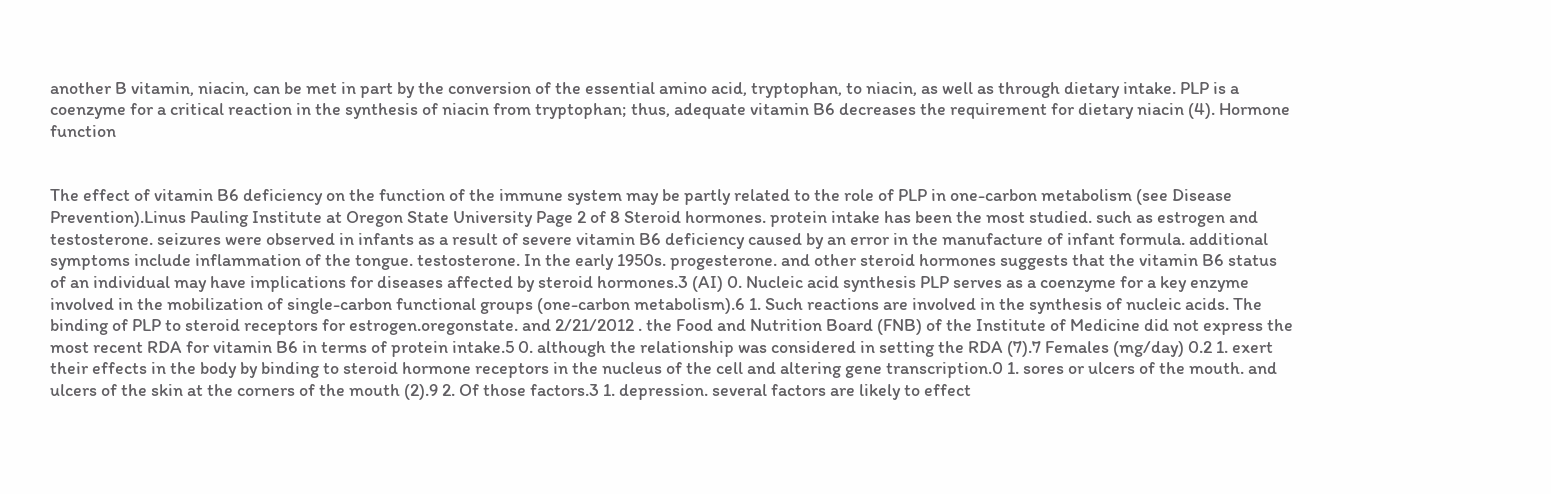another B vitamin, niacin, can be met in part by the conversion of the essential amino acid, tryptophan, to niacin, as well as through dietary intake. PLP is a coenzyme for a critical reaction in the synthesis of niacin from tryptophan; thus, adequate vitamin B6 decreases the requirement for dietary niacin (4). Hormone function


The effect of vitamin B6 deficiency on the function of the immune system may be partly related to the role of PLP in one-carbon metabolism (see Disease Prevention).Linus Pauling Institute at Oregon State University Page 2 of 8 Steroid hormones. protein intake has been the most studied. such as estrogen and testosterone. seizures were observed in infants as a result of severe vitamin B6 deficiency caused by an error in the manufacture of infant formula. additional symptoms include inflammation of the tongue. testosterone. In the early 1950s. progesterone. and other steroid hormones suggests that the vitamin B6 status of an individual may have implications for diseases affected by steroid hormones.3 (AI) 0. Nucleic acid synthesis PLP serves as a coenzyme for a key enzyme involved in the mobilization of single-carbon functional groups (one-carbon metabolism).6 1. Such reactions are involved in the synthesis of nucleic acids. The binding of PLP to steroid receptors for estrogen.oregonstate. and 2/21/2012 . the Food and Nutrition Board (FNB) of the Institute of Medicine did not express the most recent RDA for vitamin B6 in terms of protein intake.5 0. although the relationship was considered in setting the RDA (7).7 Females (mg/day) 0.2 1. exert their effects in the body by binding to steroid hormone receptors in the nucleus of the cell and altering gene transcription.0 1. sores or ulcers of the mouth. and ulcers of the skin at the corners of the mouth (2).9 2. Of those factors.3 1. depression. several factors are likely to effect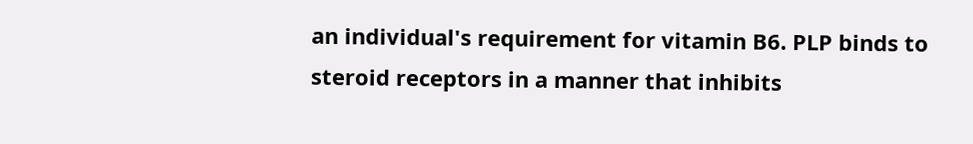an individual's requirement for vitamin B6. PLP binds to steroid receptors in a manner that inhibits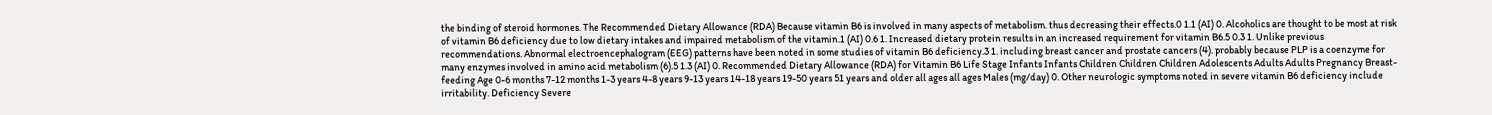the binding of steroid hormones. The Recommended Dietary Allowance (RDA) Because vitamin B6 is involved in many aspects of metabolism. thus decreasing their effects.0 1.1 (AI) 0. Alcoholics are thought to be most at risk of vitamin B6 deficiency due to low dietary intakes and impaired metabolism of the vitamin.1 (AI) 0.6 1. Increased dietary protein results in an increased requirement for vitamin B6.5 0.3 1. Unlike previous recommendations. Abnormal electroencephalogram (EEG) patterns have been noted in some studies of vitamin B6 deficiency.3 1. including breast cancer and prostate cancers (4). probably because PLP is a coenzyme for many enzymes involved in amino acid metabolism (6).5 1.3 (AI) 0. Recommended Dietary Allowance (RDA) for Vitamin B6 Life Stage Infants Infants Children Children Children Adolescents Adults Adults Pregnancy Breast-feeding Age 0-6 months 7-12 months 1-3 years 4-8 years 9-13 years 14-18 years 19-50 years 51 years and older all ages all ages Males (mg/day) 0. Other neurologic symptoms noted in severe vitamin B6 deficiency include irritability. Deficiency Severe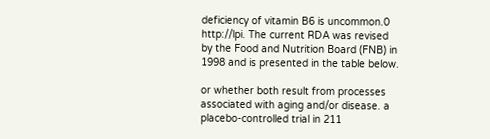deficiency of vitamin B6 is uncommon.0 http://lpi. The current RDA was revised by the Food and Nutrition Board (FNB) in 1998 and is presented in the table below.

or whether both result from processes associated with aging and/or disease. a placebo-controlled trial in 211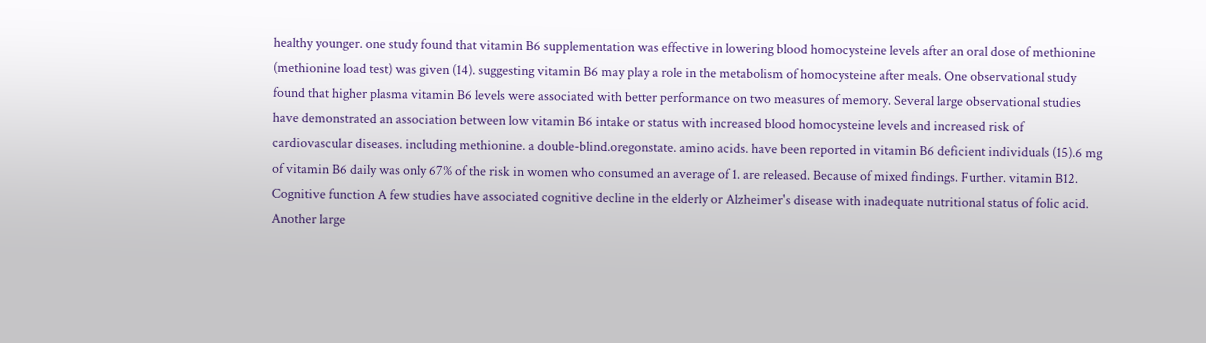healthy younger. one study found that vitamin B6 supplementation was effective in lowering blood homocysteine levels after an oral dose of methionine (methionine load test) was given (14). suggesting vitamin B6 may play a role in the metabolism of homocysteine after meals. One observational study found that higher plasma vitamin B6 levels were associated with better performance on two measures of memory. Several large observational studies have demonstrated an association between low vitamin B6 intake or status with increased blood homocysteine levels and increased risk of cardiovascular diseases. including methionine. a double-blind.oregonstate. amino acids. have been reported in vitamin B6 deficient individuals (15).6 mg of vitamin B6 daily was only 67% of the risk in women who consumed an average of 1. are released. Because of mixed findings. Further. vitamin B12. Cognitive function A few studies have associated cognitive decline in the elderly or Alzheimer's disease with inadequate nutritional status of folic acid. Another large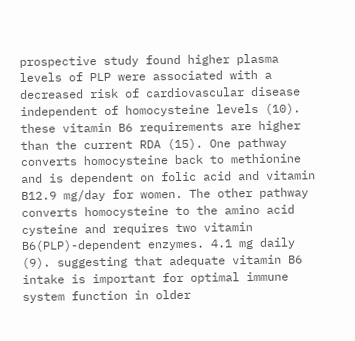prospective study found higher plasma levels of PLP were associated with a decreased risk of cardiovascular disease independent of homocysteine levels (10). these vitamin B6 requirements are higher than the current RDA (15). One pathway converts homocysteine back to methionine and is dependent on folic acid and vitamin B12.9 mg/day for women. The other pathway converts homocysteine to the amino acid cysteine and requires two vitamin B6(PLP)-dependent enzymes. 4.1 mg daily (9). suggesting that adequate vitamin B6 intake is important for optimal immune system function in older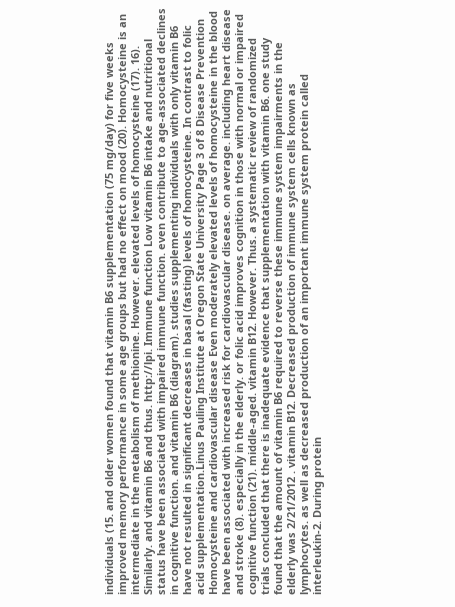individuals (15. and older women found that vitamin B6 supplementation (75 mg/day) for five weeks improved memory performance in some age groups but had no effect on mood (20). Homocysteine is an intermediate in the metabolism of methionine. However. elevated levels of homocysteine (17). 16). Similarly. and vitamin B6 and thus. http://lpi. Immune function Low vitamin B6 intake and nutritional status have been associated with impaired immune function. even contribute to age-associated declines in cognitive function. and vitamin B6 (diagram). studies supplementing individuals with only vitamin B6 have not resulted in significant decreases in basal (fasting) levels of homocysteine. In contrast to folic acid supplementation.Linus Pauling Institute at Oregon State University Page 3 of 8 Disease Prevention Homocysteine and cardiovascular disease Even moderately elevated levels of homocysteine in the blood have been associated with increased risk for cardiovascular disease. on average. including heart disease and stroke (8). especially in the elderly. or folic acid improves cognition in those with normal or impaired cognitive function (21). middle-aged. vitamin B12. However. Thus. a systematic review of randomized trials concluded that there is inadequate evidence that supplementation with vitamin B6. one study found that the amount of vitamin B6 required to reverse these immune system impairments in the elderly was 2/21/2012 . vitamin B12. Decreased production of immune system cells known as lymphocytes. as well as decreased production of an important immune system protein called interleukin-2. During protein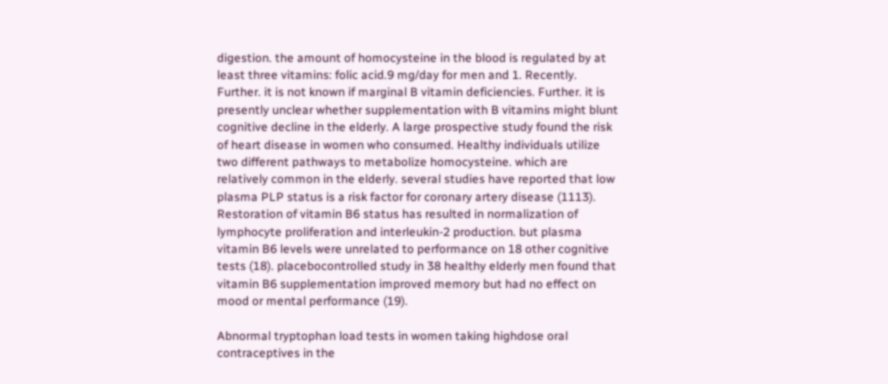digestion. the amount of homocysteine in the blood is regulated by at least three vitamins: folic acid.9 mg/day for men and 1. Recently. Further. it is not known if marginal B vitamin deficiencies. Further. it is presently unclear whether supplementation with B vitamins might blunt cognitive decline in the elderly. A large prospective study found the risk of heart disease in women who consumed. Healthy individuals utilize two different pathways to metabolize homocysteine. which are relatively common in the elderly. several studies have reported that low plasma PLP status is a risk factor for coronary artery disease (1113). Restoration of vitamin B6 status has resulted in normalization of lymphocyte proliferation and interleukin-2 production. but plasma vitamin B6 levels were unrelated to performance on 18 other cognitive tests (18). placebocontrolled study in 38 healthy elderly men found that vitamin B6 supplementation improved memory but had no effect on mood or mental performance (19).

Abnormal tryptophan load tests in women taking highdose oral contraceptives in the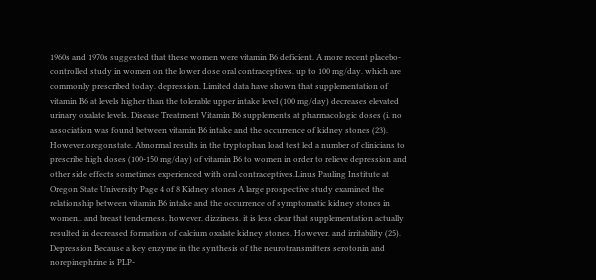1960s and 1970s suggested that these women were vitamin B6 deficient. A more recent placebo-controlled study in women on the lower dose oral contraceptives. up to 100 mg/day. which are commonly prescribed today. depression. Limited data have shown that supplementation of vitamin B6 at levels higher than the tolerable upper intake level (100 mg/day) decreases elevated urinary oxalate levels. Disease Treatment Vitamin B6 supplements at pharmacologic doses (i. no association was found between vitamin B6 intake and the occurrence of kidney stones (23). However.oregonstate. Abnormal results in the tryptophan load test led a number of clinicians to prescribe high doses (100-150 mg/day) of vitamin B6 to women in order to relieve depression and other side effects sometimes experienced with oral contraceptives.Linus Pauling Institute at Oregon State University Page 4 of 8 Kidney stones A large prospective study examined the relationship between vitamin B6 intake and the occurrence of symptomatic kidney stones in women.. and breast tenderness. however. dizziness. it is less clear that supplementation actually resulted in decreased formation of calcium oxalate kidney stones. However. and irritability (25). Depression Because a key enzyme in the synthesis of the neurotransmitters serotonin and norepinephrine is PLP-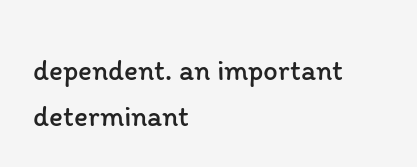dependent. an important determinant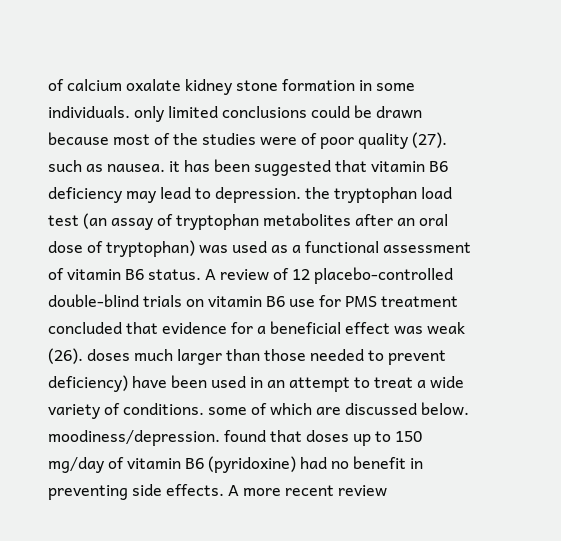of calcium oxalate kidney stone formation in some individuals. only limited conclusions could be drawn because most of the studies were of poor quality (27). such as nausea. it has been suggested that vitamin B6 deficiency may lead to depression. the tryptophan load test (an assay of tryptophan metabolites after an oral dose of tryptophan) was used as a functional assessment of vitamin B6 status. A review of 12 placebo-controlled double-blind trials on vitamin B6 use for PMS treatment concluded that evidence for a beneficial effect was weak (26). doses much larger than those needed to prevent deficiency) have been used in an attempt to treat a wide variety of conditions. some of which are discussed below. moodiness/depression. found that doses up to 150 mg/day of vitamin B6 (pyridoxine) had no benefit in preventing side effects. A more recent review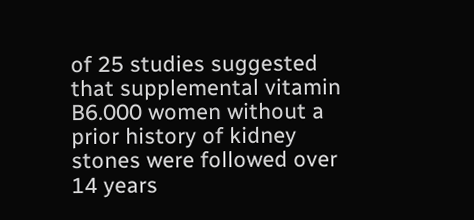of 25 studies suggested that supplemental vitamin B6.000 women without a prior history of kidney stones were followed over 14 years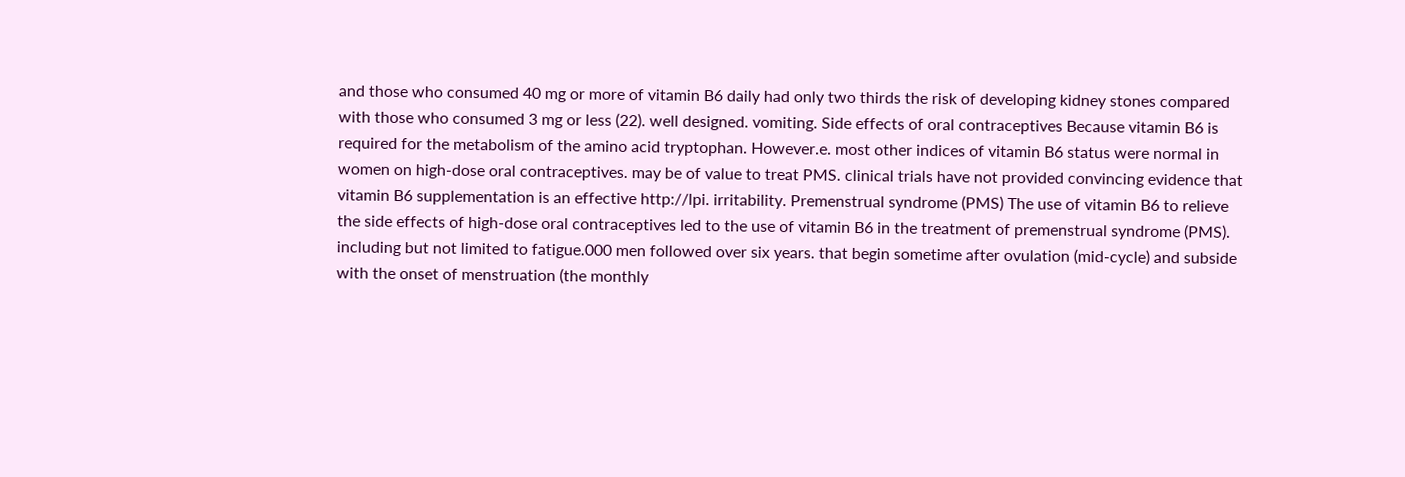and those who consumed 40 mg or more of vitamin B6 daily had only two thirds the risk of developing kidney stones compared with those who consumed 3 mg or less (22). well designed. vomiting. Side effects of oral contraceptives Because vitamin B6 is required for the metabolism of the amino acid tryptophan. However.e. most other indices of vitamin B6 status were normal in women on high-dose oral contraceptives. may be of value to treat PMS. clinical trials have not provided convincing evidence that vitamin B6 supplementation is an effective http://lpi. irritability. Premenstrual syndrome (PMS) The use of vitamin B6 to relieve the side effects of high-dose oral contraceptives led to the use of vitamin B6 in the treatment of premenstrual syndrome (PMS). including but not limited to fatigue.000 men followed over six years. that begin sometime after ovulation (mid-cycle) and subside with the onset of menstruation (the monthly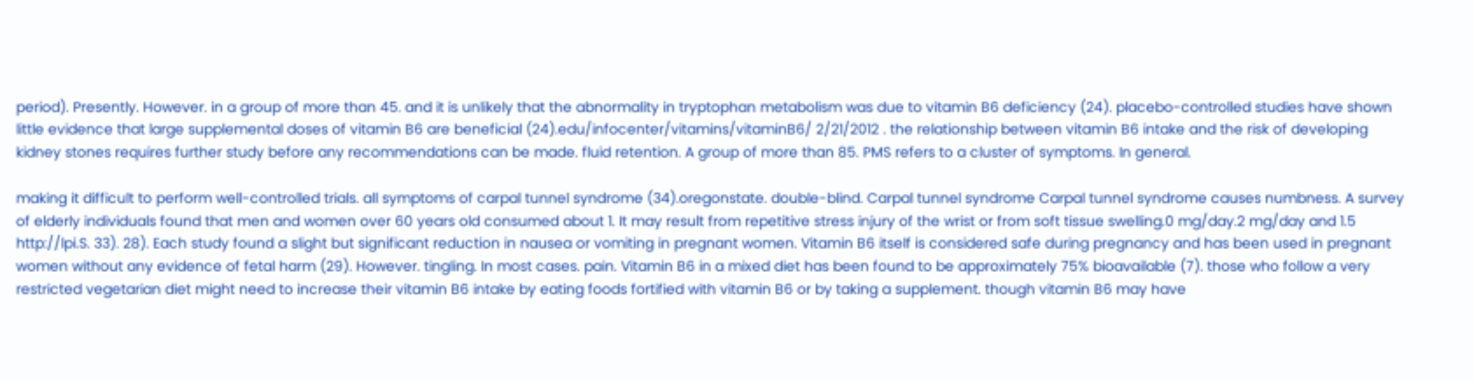period). Presently. However. in a group of more than 45. and it is unlikely that the abnormality in tryptophan metabolism was due to vitamin B6 deficiency (24). placebo-controlled studies have shown little evidence that large supplemental doses of vitamin B6 are beneficial (24).edu/infocenter/vitamins/vitaminB6/ 2/21/2012 . the relationship between vitamin B6 intake and the risk of developing kidney stones requires further study before any recommendations can be made. fluid retention. A group of more than 85. PMS refers to a cluster of symptoms. In general.

making it difficult to perform well-controlled trials. all symptoms of carpal tunnel syndrome (34).oregonstate. double-blind. Carpal tunnel syndrome Carpal tunnel syndrome causes numbness. A survey of elderly individuals found that men and women over 60 years old consumed about 1. It may result from repetitive stress injury of the wrist or from soft tissue swelling.0 mg/day.2 mg/day and 1.5 http://lpi.S. 33). 28). Each study found a slight but significant reduction in nausea or vomiting in pregnant women. Vitamin B6 itself is considered safe during pregnancy and has been used in pregnant women without any evidence of fetal harm (29). However. tingling. In most cases. pain. Vitamin B6 in a mixed diet has been found to be approximately 75% bioavailable (7). those who follow a very restricted vegetarian diet might need to increase their vitamin B6 intake by eating foods fortified with vitamin B6 or by taking a supplement. though vitamin B6 may have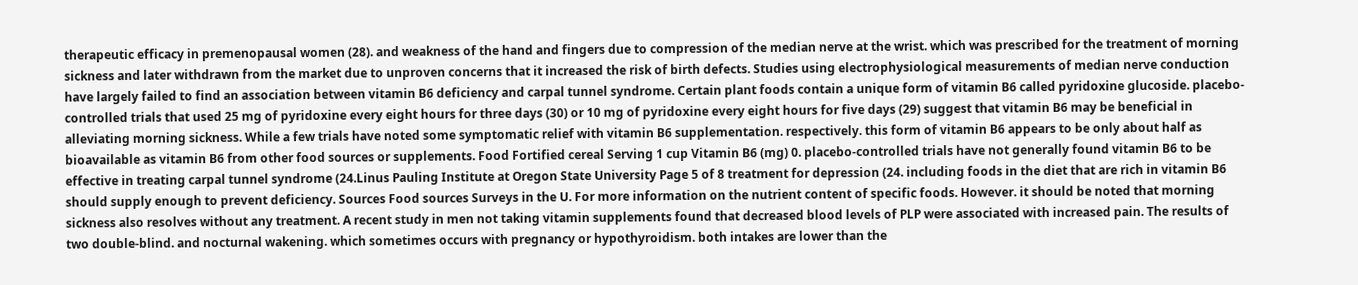therapeutic efficacy in premenopausal women (28). and weakness of the hand and fingers due to compression of the median nerve at the wrist. which was prescribed for the treatment of morning sickness and later withdrawn from the market due to unproven concerns that it increased the risk of birth defects. Studies using electrophysiological measurements of median nerve conduction have largely failed to find an association between vitamin B6 deficiency and carpal tunnel syndrome. Certain plant foods contain a unique form of vitamin B6 called pyridoxine glucoside. placebo-controlled trials that used 25 mg of pyridoxine every eight hours for three days (30) or 10 mg of pyridoxine every eight hours for five days (29) suggest that vitamin B6 may be beneficial in alleviating morning sickness. While a few trials have noted some symptomatic relief with vitamin B6 supplementation. respectively. this form of vitamin B6 appears to be only about half as bioavailable as vitamin B6 from other food sources or supplements. Food Fortified cereal Serving 1 cup Vitamin B6 (mg) 0. placebo-controlled trials have not generally found vitamin B6 to be effective in treating carpal tunnel syndrome (24.Linus Pauling Institute at Oregon State University Page 5 of 8 treatment for depression (24. including foods in the diet that are rich in vitamin B6 should supply enough to prevent deficiency. Sources Food sources Surveys in the U. For more information on the nutrient content of specific foods. However. it should be noted that morning sickness also resolves without any treatment. A recent study in men not taking vitamin supplements found that decreased blood levels of PLP were associated with increased pain. The results of two double-blind. and nocturnal wakening. which sometimes occurs with pregnancy or hypothyroidism. both intakes are lower than the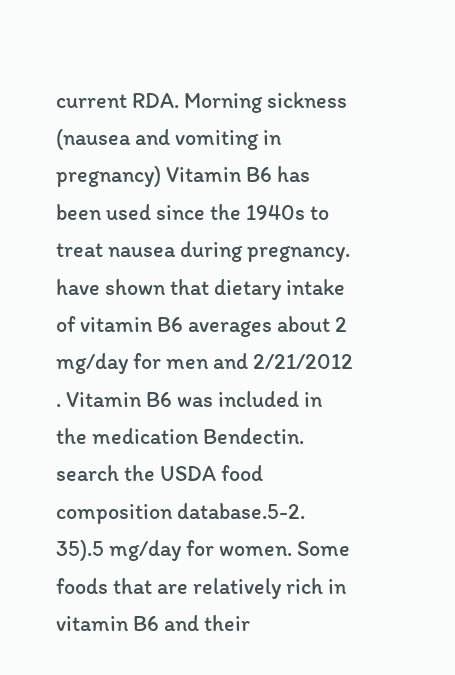current RDA. Morning sickness (nausea and vomiting in pregnancy) Vitamin B6 has been used since the 1940s to treat nausea during pregnancy. have shown that dietary intake of vitamin B6 averages about 2 mg/day for men and 2/21/2012 . Vitamin B6 was included in the medication Bendectin. search the USDA food composition database.5-2. 35).5 mg/day for women. Some foods that are relatively rich in vitamin B6 and their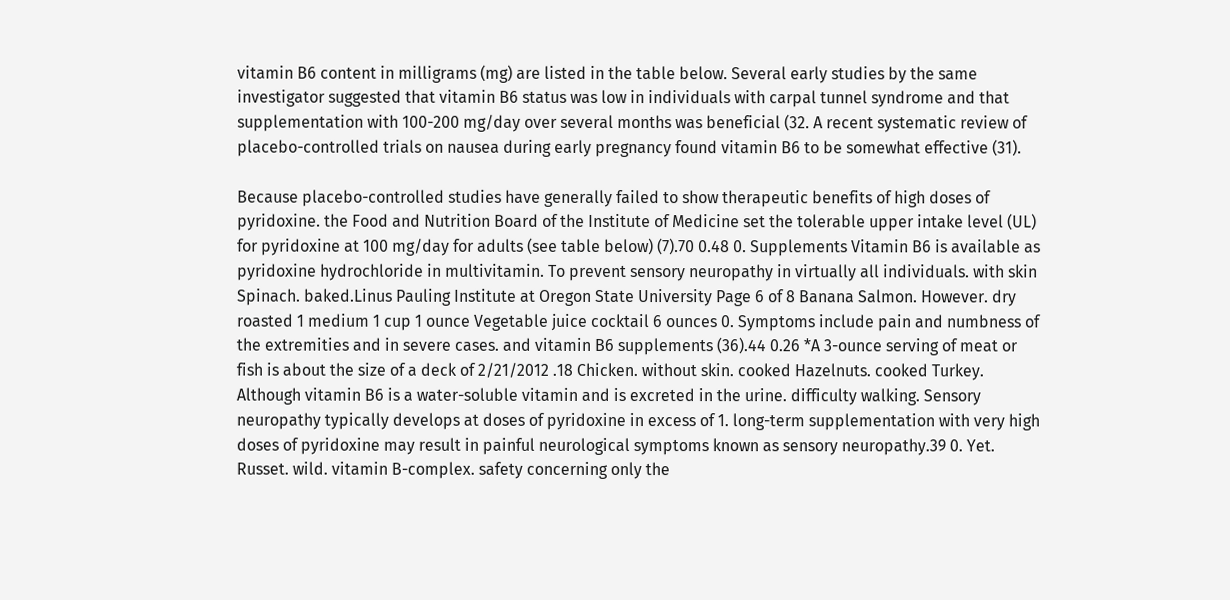vitamin B6 content in milligrams (mg) are listed in the table below. Several early studies by the same investigator suggested that vitamin B6 status was low in individuals with carpal tunnel syndrome and that supplementation with 100-200 mg/day over several months was beneficial (32. A recent systematic review of placebo-controlled trials on nausea during early pregnancy found vitamin B6 to be somewhat effective (31).

Because placebo-controlled studies have generally failed to show therapeutic benefits of high doses of pyridoxine. the Food and Nutrition Board of the Institute of Medicine set the tolerable upper intake level (UL) for pyridoxine at 100 mg/day for adults (see table below) (7).70 0.48 0. Supplements Vitamin B6 is available as pyridoxine hydrochloride in multivitamin. To prevent sensory neuropathy in virtually all individuals. with skin Spinach. baked.Linus Pauling Institute at Oregon State University Page 6 of 8 Banana Salmon. However. dry roasted 1 medium 1 cup 1 ounce Vegetable juice cocktail 6 ounces 0. Symptoms include pain and numbness of the extremities and in severe cases. and vitamin B6 supplements (36).44 0.26 *A 3-ounce serving of meat or fish is about the size of a deck of 2/21/2012 .18 Chicken. without skin. cooked Hazelnuts. cooked Turkey. Although vitamin B6 is a water-soluble vitamin and is excreted in the urine. difficulty walking. Sensory neuropathy typically develops at doses of pyridoxine in excess of 1. long-term supplementation with very high doses of pyridoxine may result in painful neurological symptoms known as sensory neuropathy.39 0. Yet. Russet. wild. vitamin B-complex. safety concerning only the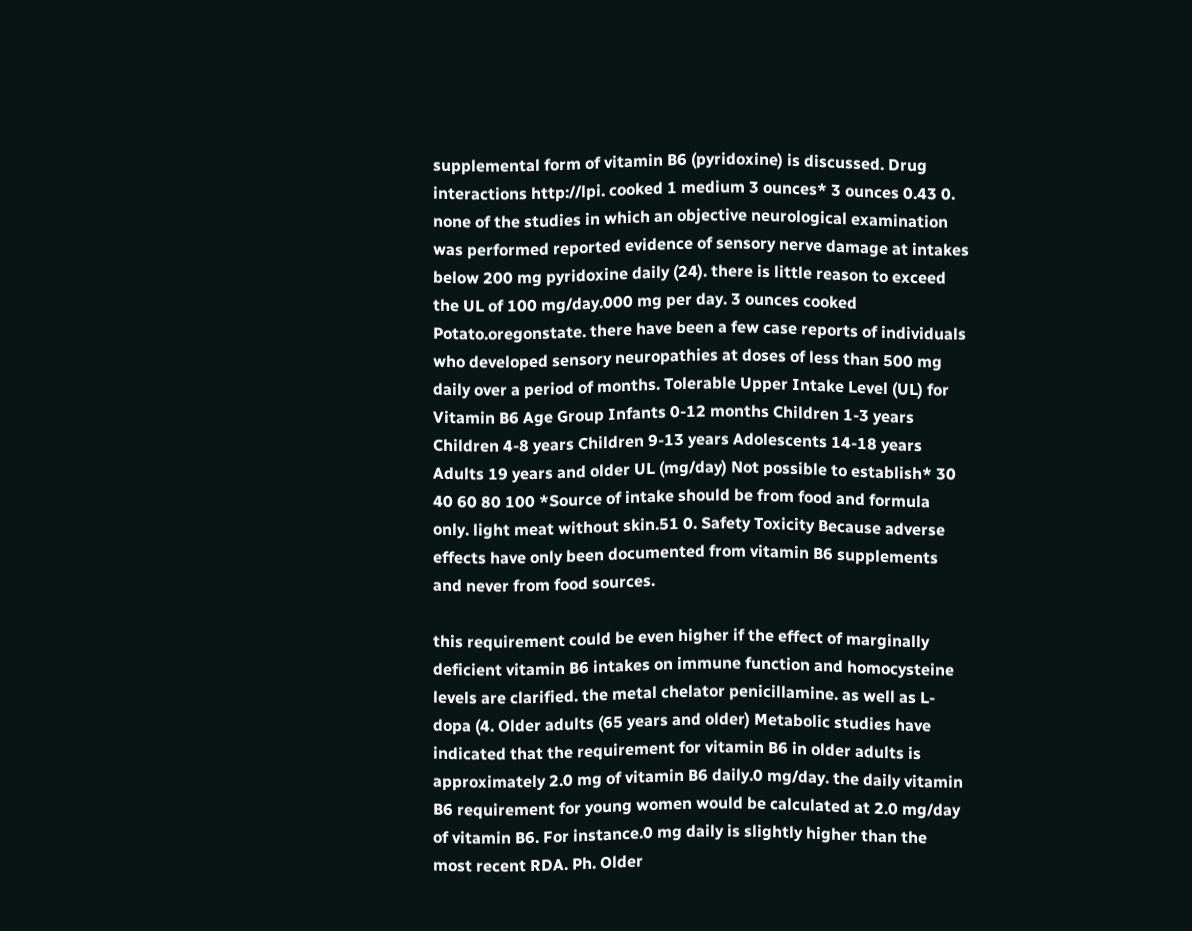supplemental form of vitamin B6 (pyridoxine) is discussed. Drug interactions http://lpi. cooked 1 medium 3 ounces* 3 ounces 0.43 0. none of the studies in which an objective neurological examination was performed reported evidence of sensory nerve damage at intakes below 200 mg pyridoxine daily (24). there is little reason to exceed the UL of 100 mg/day.000 mg per day. 3 ounces cooked Potato.oregonstate. there have been a few case reports of individuals who developed sensory neuropathies at doses of less than 500 mg daily over a period of months. Tolerable Upper Intake Level (UL) for Vitamin B6 Age Group Infants 0-12 months Children 1-3 years Children 4-8 years Children 9-13 years Adolescents 14-18 years Adults 19 years and older UL (mg/day) Not possible to establish* 30 40 60 80 100 *Source of intake should be from food and formula only. light meat without skin.51 0. Safety Toxicity Because adverse effects have only been documented from vitamin B6 supplements and never from food sources.

this requirement could be even higher if the effect of marginally deficient vitamin B6 intakes on immune function and homocysteine levels are clarified. the metal chelator penicillamine. as well as L-dopa (4. Older adults (65 years and older) Metabolic studies have indicated that the requirement for vitamin B6 in older adults is approximately 2.0 mg of vitamin B6 daily.0 mg/day. the daily vitamin B6 requirement for young women would be calculated at 2.0 mg/day of vitamin B6. For instance.0 mg daily is slightly higher than the most recent RDA. Ph. Older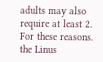adults may also require at least 2. For these reasons. the Linus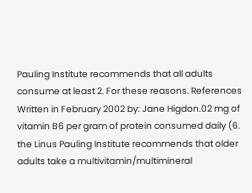Pauling Institute recommends that all adults consume at least 2. For these reasons. References Written in February 2002 by: Jane Higdon.02 mg of vitamin B6 per gram of protein consumed daily (6. the Linus Pauling Institute recommends that older adults take a multivitamin/multimineral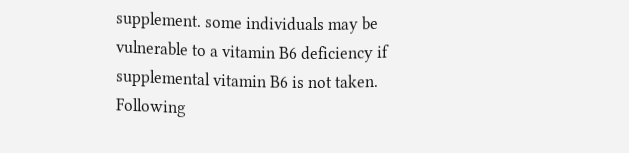supplement. some individuals may be vulnerable to a vitamin B6 deficiency if supplemental vitamin B6 is not taken. Following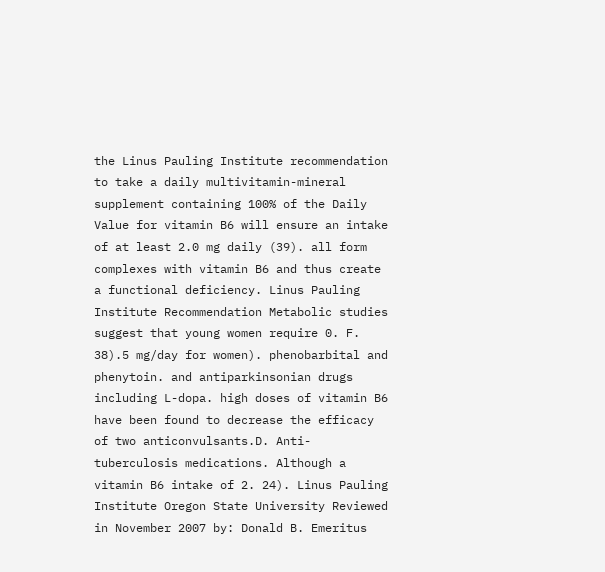the Linus Pauling Institute recommendation to take a daily multivitamin-mineral supplement containing 100% of the Daily Value for vitamin B6 will ensure an intake of at least 2.0 mg daily (39). all form complexes with vitamin B6 and thus create a functional deficiency. Linus Pauling Institute Recommendation Metabolic studies suggest that young women require 0. F. 38).5 mg/day for women). phenobarbital and phenytoin. and antiparkinsonian drugs including L-dopa. high doses of vitamin B6 have been found to decrease the efficacy of two anticonvulsants.D. Anti-tuberculosis medications. Although a vitamin B6 intake of 2. 24). Linus Pauling Institute Oregon State University Reviewed in November 2007 by: Donald B. Emeritus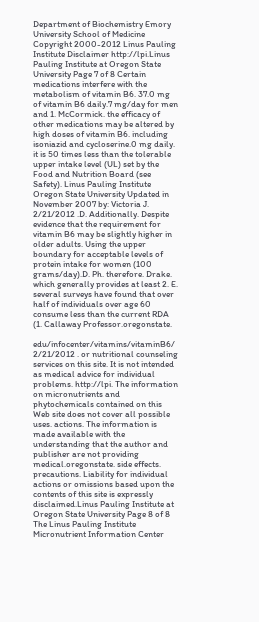Department of Biochemistry Emory University School of Medicine Copyright 2000-2012 Linus Pauling Institute Disclaimer http://lpi.Linus Pauling Institute at Oregon State University Page 7 of 8 Certain medications interfere with the metabolism of vitamin B6. 37.0 mg of vitamin B6 daily.7 mg/day for men and 1. McCormick. the efficacy of other medications may be altered by high doses of vitamin B6. including isoniazid and cycloserine.0 mg daily. it is 50 times less than the tolerable upper intake level (UL) set by the Food and Nutrition Board (see Safety). Linus Pauling Institute Oregon State University Updated in November 2007 by: Victoria J. 2/21/2012 .D. Additionally. Despite evidence that the requirement for vitamin B6 may be slightly higher in older adults. Using the upper boundary for acceptable levels of protein intake for women (100 grams/day).D. Ph. therefore. Drake. which generally provides at least 2. E. several surveys have found that over half of individuals over age 60 consume less than the current RDA (1. Callaway Professor.oregonstate.

edu/infocenter/vitamins/vitaminB6/ 2/21/2012 . or nutritional counseling services on this site. It is not intended as medical advice for individual problems. http://lpi. The information on micronutrients and phytochemicals contained on this Web site does not cover all possible uses. actions. The information is made available with the understanding that the author and publisher are not providing medical.oregonstate. side effects. precautions. Liability for individual actions or omissions based upon the contents of this site is expressly disclaimed.Linus Pauling Institute at Oregon State University Page 8 of 8 The Linus Pauling Institute Micronutrient Information Center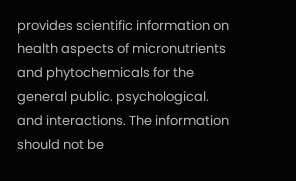provides scientific information on health aspects of micronutrients and phytochemicals for the general public. psychological. and interactions. The information should not be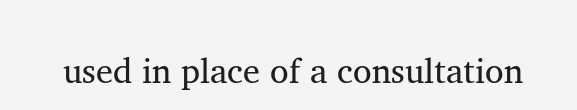used in place of a consultation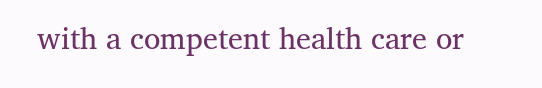with a competent health care or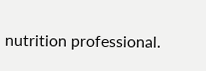nutrition professional.